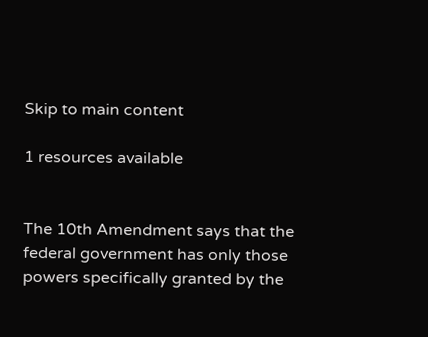Skip to main content

1 resources available


The 10th Amendment says that the federal government has only those powers specifically granted by the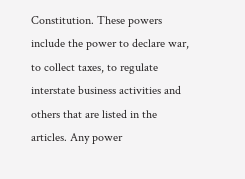Constitution. These powers include the power to declare war, to collect taxes, to regulate interstate business activities and others that are listed in the articles. Any power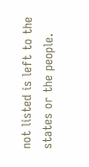not listed is left to the states or the people.